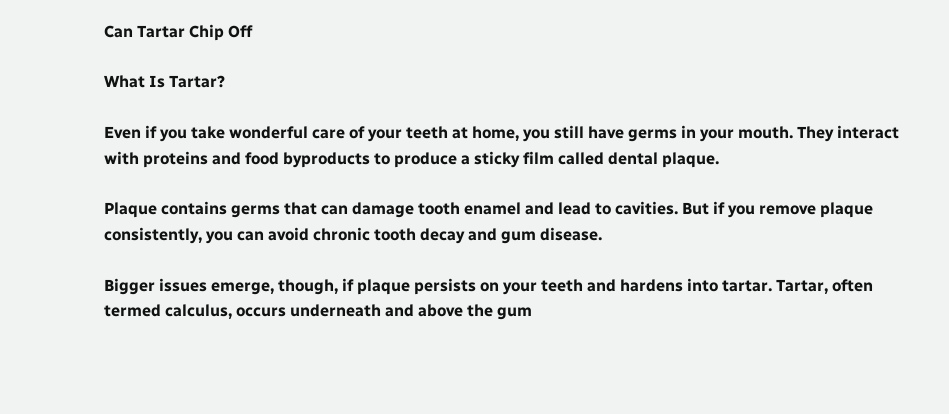Can Tartar Chip Off

What Is Tartar?

Even if you take wonderful care of your teeth at home, you still have germs in your mouth. They interact with proteins and food byproducts to produce a sticky film called dental plaque.

Plaque contains germs that can damage tooth enamel and lead to cavities. But if you remove plaque consistently, you can avoid chronic tooth decay and gum disease.

Bigger issues emerge, though, if plaque persists on your teeth and hardens into tartar. Tartar, often termed calculus, occurs underneath and above the gum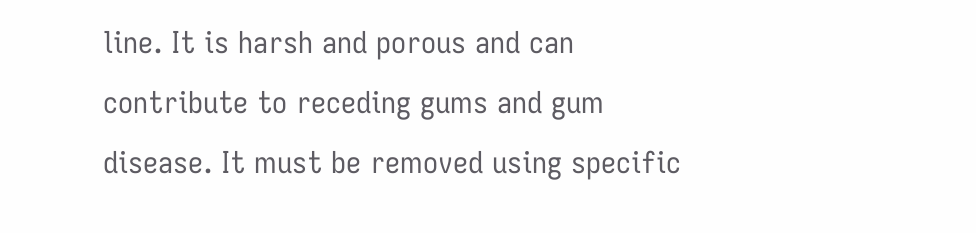line. It is harsh and porous and can contribute to receding gums and gum disease. It must be removed using specific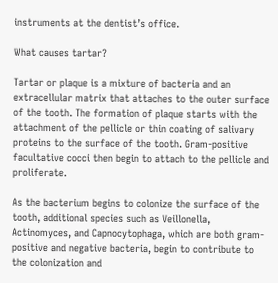instruments at the dentist’s office.

What causes tartar?

Tartar or plaque is a mixture of bacteria and an extracellular matrix that attaches to the outer surface of the tooth. The formation of plaque starts with the attachment of the pellicle or thin coating of salivary proteins to the surface of the tooth. Gram-positive facultative cocci then begin to attach to the pellicle and proliferate.

As the bacterium begins to colonize the surface of the tooth, additional species such as Veillonella, Actinomyces, and Capnocytophaga, which are both gram-positive and negative bacteria, begin to contribute to the colonization and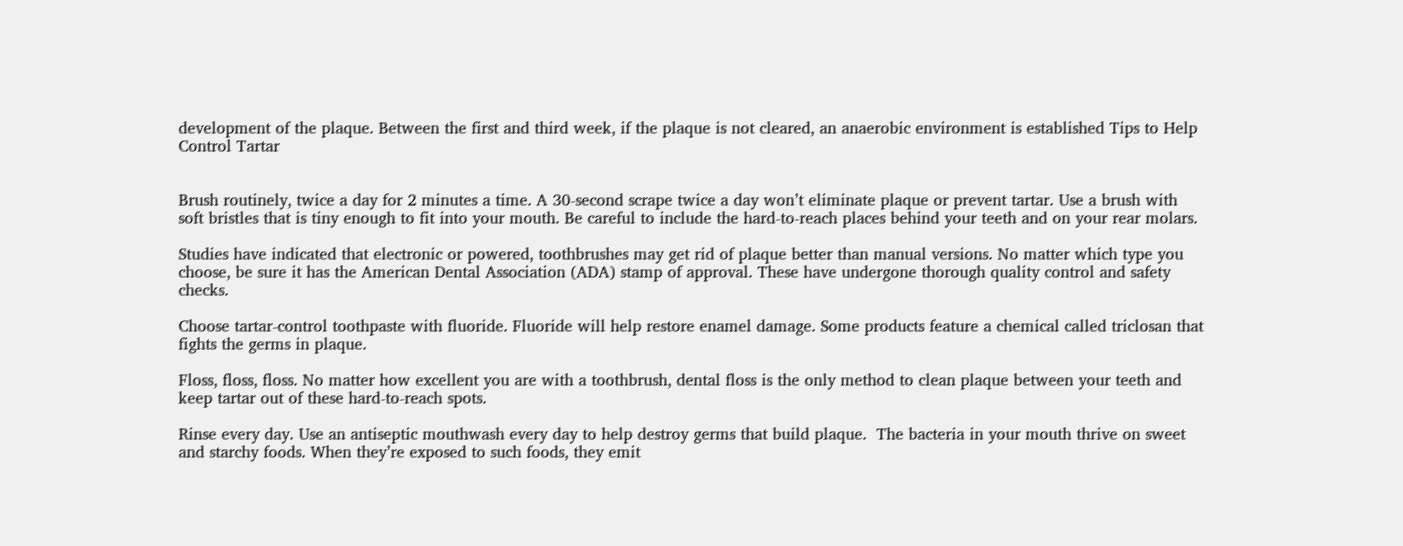development of the plaque. Between the first and third week, if the plaque is not cleared, an anaerobic environment is established Tips to Help Control Tartar


Brush routinely, twice a day for 2 minutes a time. A 30-second scrape twice a day won’t eliminate plaque or prevent tartar. Use a brush with soft bristles that is tiny enough to fit into your mouth. Be careful to include the hard-to-reach places behind your teeth and on your rear molars.

Studies have indicated that electronic or powered, toothbrushes may get rid of plaque better than manual versions. No matter which type you choose, be sure it has the American Dental Association (ADA) stamp of approval. These have undergone thorough quality control and safety checks.

Choose tartar-control toothpaste with fluoride. Fluoride will help restore enamel damage. Some products feature a chemical called triclosan that fights the germs in plaque.

Floss, floss, floss. No matter how excellent you are with a toothbrush, dental floss is the only method to clean plaque between your teeth and keep tartar out of these hard-to-reach spots.

Rinse every day. Use an antiseptic mouthwash every day to help destroy germs that build plaque.  The bacteria in your mouth thrive on sweet and starchy foods. When they’re exposed to such foods, they emit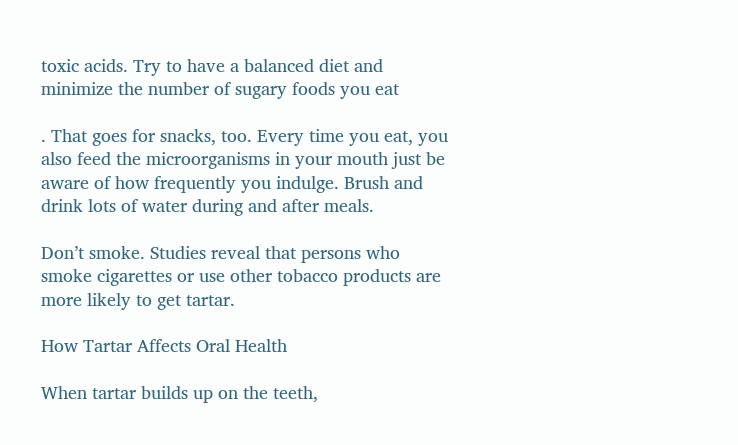toxic acids. Try to have a balanced diet and minimize the number of sugary foods you eat

. That goes for snacks, too. Every time you eat, you also feed the microorganisms in your mouth just be aware of how frequently you indulge. Brush and drink lots of water during and after meals.

Don’t smoke. Studies reveal that persons who smoke cigarettes or use other tobacco products are more likely to get tartar.

How Tartar Affects Oral Health

When tartar builds up on the teeth,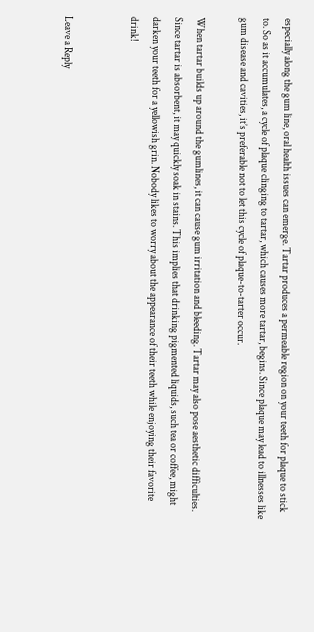especially along the gum line, oral health issues can emerge. Tartar produces a permeable region on your teeth for plaque to stick to. So as it accumulates, a cycle of plaque clinging to tartar, which causes more tartar, begins. Since plaque may lead to illnesses like gum disease and cavities, it’s preferable not to let this cycle of plaque-to-tarter occur.

When tartar builds up around the gumlines, it can cause gum irritation and bleeding. Tartar may also pose aesthetic difficulties. Since tartar is absorbent, it may quickly soak in stains. This implies that drinking pigmented liquids, such tea or coffee, might darken your teeth for a yellowish grin. Nobody likes to worry about the appearance of their teeth while enjoying their favorite drink!


Leave a Reply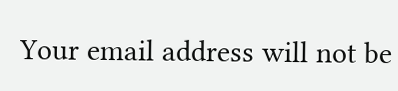Your email address will not be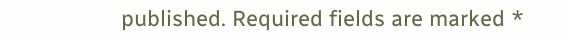published. Required fields are marked *